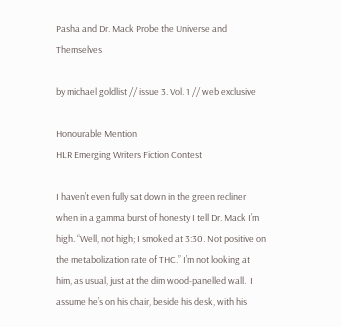Pasha and Dr. Mack Probe the Universe and Themselves

by michael goldlist // issue 3. Vol. 1 // web exclusive

Honourable Mention
HLR Emerging Writers Fiction Contest

I haven’t even fully sat down in the green recliner when in a gamma burst of honesty I tell Dr. Mack I’m high. “Well, not high; I smoked at 3:30. Not positive on the metabolization rate of THC.” I’m not looking at him, as usual, just at the dim wood-panelled wall.  I assume he’s on his chair, beside his desk, with his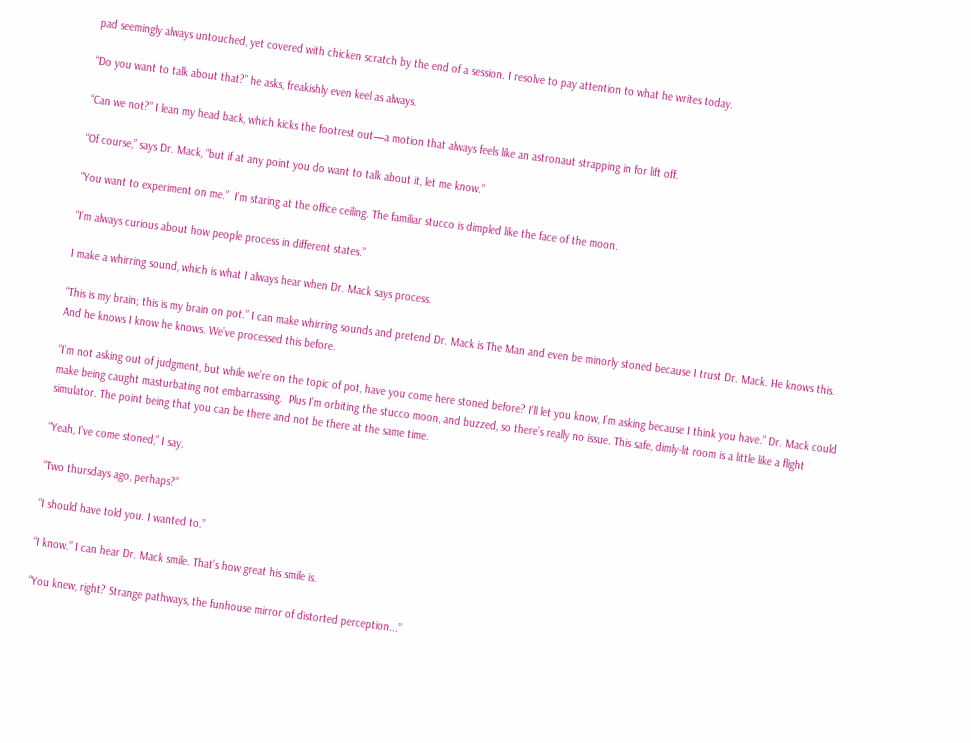pad seemingly always untouched, yet covered with chicken scratch by the end of a session. I resolve to pay attention to what he writes today.

“Do you want to talk about that?” he asks, freakishly even keel as always.

“Can we not?” I lean my head back, which kicks the footrest out—a motion that always feels like an astronaut strapping in for lift off.

“Of course,” says Dr. Mack, “but if at any point you do want to talk about it, let me know.”

“You want to experiment on me.”  I’m staring at the office ceiling. The familiar stucco is dimpled like the face of the moon.

“I’m always curious about how people process in different states.”

I make a whirring sound, which is what I always hear when Dr. Mack says process.

“This is my brain; this is my brain on pot.” I can make whirring sounds and pretend Dr. Mack is The Man and even be minorly stoned because I trust Dr. Mack. He knows this. And he knows I know he knows. We’ve processed this before.

“I’m not asking out of judgment, but while we’re on the topic of pot, have you come here stoned before? I’ll let you know, I’m asking because I think you have.” Dr. Mack could make being caught masturbating not embarrassing.  Plus I’m orbiting the stucco moon, and buzzed, so there’s really no issue. This safe, dimly-lit room is a little like a flight simulator. The point being that you can be there and not be there at the same time.

“Yeah, I’ve come stoned,” I say.

“Two thursdays ago, perhaps?”

“I should have told you. I wanted to.”

“I know.” I can hear Dr. Mack smile. That’s how great his smile is.

“You knew, right? Strange pathways, the funhouse mirror of distorted perception...”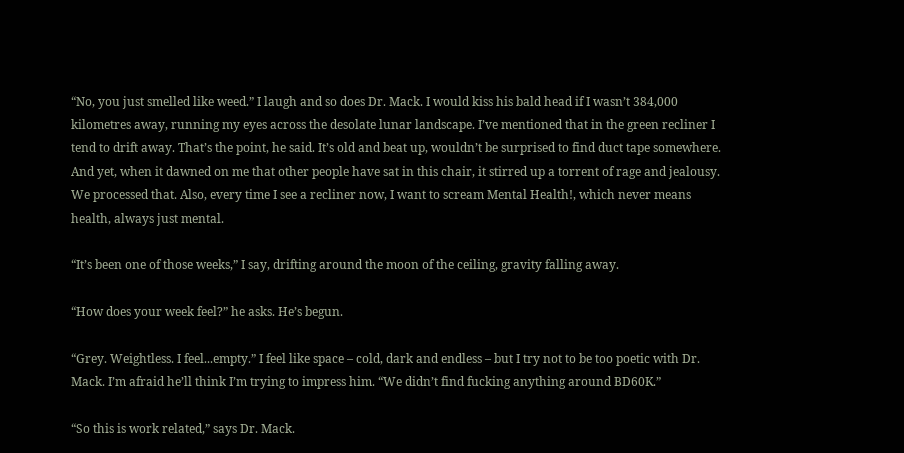“No, you just smelled like weed.” I laugh and so does Dr. Mack. I would kiss his bald head if I wasn’t 384,000 kilometres away, running my eyes across the desolate lunar landscape. I’ve mentioned that in the green recliner I tend to drift away. That’s the point, he said. It’s old and beat up, wouldn’t be surprised to find duct tape somewhere. And yet, when it dawned on me that other people have sat in this chair, it stirred up a torrent of rage and jealousy. We processed that. Also, every time I see a recliner now, I want to scream Mental Health!, which never means health, always just mental.

“It’s been one of those weeks,” I say, drifting around the moon of the ceiling, gravity falling away.

“How does your week feel?” he asks. He’s begun.

“Grey. Weightless. I feel...empty.” I feel like space – cold, dark and endless – but I try not to be too poetic with Dr. Mack. I’m afraid he’ll think I’m trying to impress him. “We didn’t find fucking anything around BD60K.”

“So this is work related,” says Dr. Mack.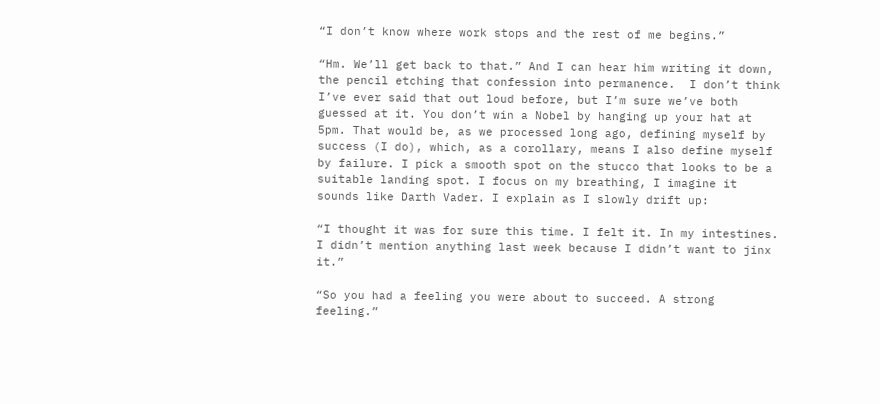“I don’t know where work stops and the rest of me begins.”

“Hm. We’ll get back to that.” And I can hear him writing it down, the pencil etching that confession into permanence.  I don’t think I’ve ever said that out loud before, but I’m sure we’ve both guessed at it. You don’t win a Nobel by hanging up your hat at 5pm. That would be, as we processed long ago, defining myself by success (I do), which, as a corollary, means I also define myself by failure. I pick a smooth spot on the stucco that looks to be a suitable landing spot. I focus on my breathing, I imagine it sounds like Darth Vader. I explain as I slowly drift up:

“I thought it was for sure this time. I felt it. In my intestines. I didn’t mention anything last week because I didn’t want to jinx it.”

“So you had a feeling you were about to succeed. A strong feeling.”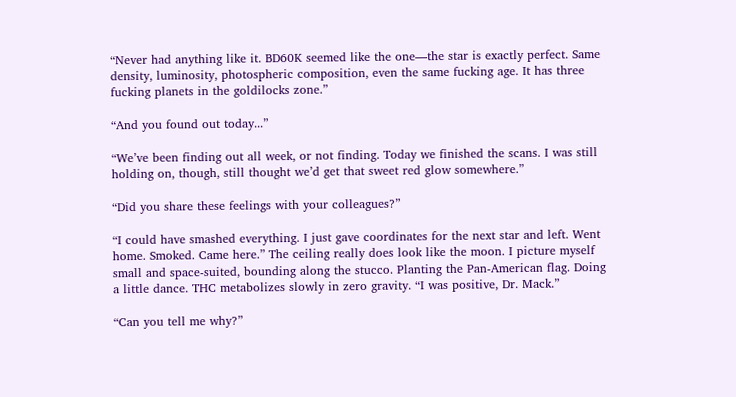“Never had anything like it. BD60K seemed like the one—the star is exactly perfect. Same density, luminosity, photospheric composition, even the same fucking age. It has three fucking planets in the goldilocks zone.”

“And you found out today...”

“We’ve been finding out all week, or not finding. Today we finished the scans. I was still holding on, though, still thought we’d get that sweet red glow somewhere.”

“Did you share these feelings with your colleagues?”

“I could have smashed everything. I just gave coordinates for the next star and left. Went home. Smoked. Came here.” The ceiling really does look like the moon. I picture myself small and space-suited, bounding along the stucco. Planting the Pan-American flag. Doing a little dance. THC metabolizes slowly in zero gravity. “I was positive, Dr. Mack.”

“Can you tell me why?”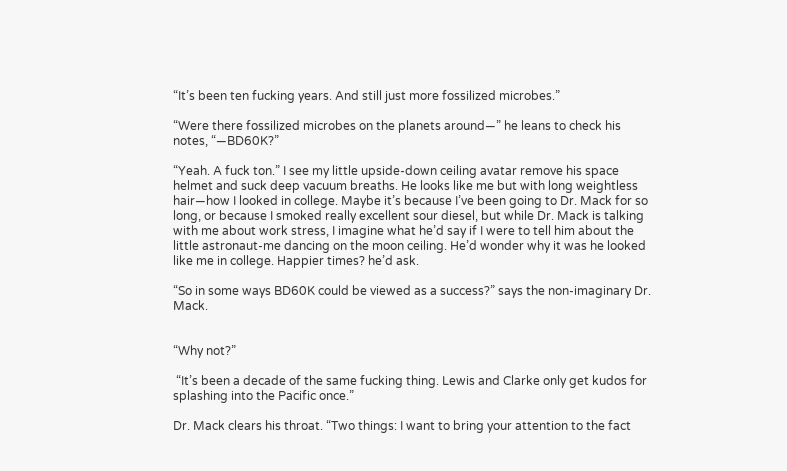“It’s been ten fucking years. And still just more fossilized microbes.”

“Were there fossilized microbes on the planets around—” he leans to check his notes, “—BD60K?”

“Yeah. A fuck ton.” I see my little upside-down ceiling avatar remove his space helmet and suck deep vacuum breaths. He looks like me but with long weightless hair—how I looked in college. Maybe it’s because I’ve been going to Dr. Mack for so long, or because I smoked really excellent sour diesel, but while Dr. Mack is talking with me about work stress, I imagine what he’d say if I were to tell him about the little astronaut-me dancing on the moon ceiling. He’d wonder why it was he looked like me in college. Happier times? he’d ask.

“So in some ways BD60K could be viewed as a success?” says the non-imaginary Dr. Mack.


“Why not?”

 “It’s been a decade of the same fucking thing. Lewis and Clarke only get kudos for splashing into the Pacific once.”

Dr. Mack clears his throat. “Two things: I want to bring your attention to the fact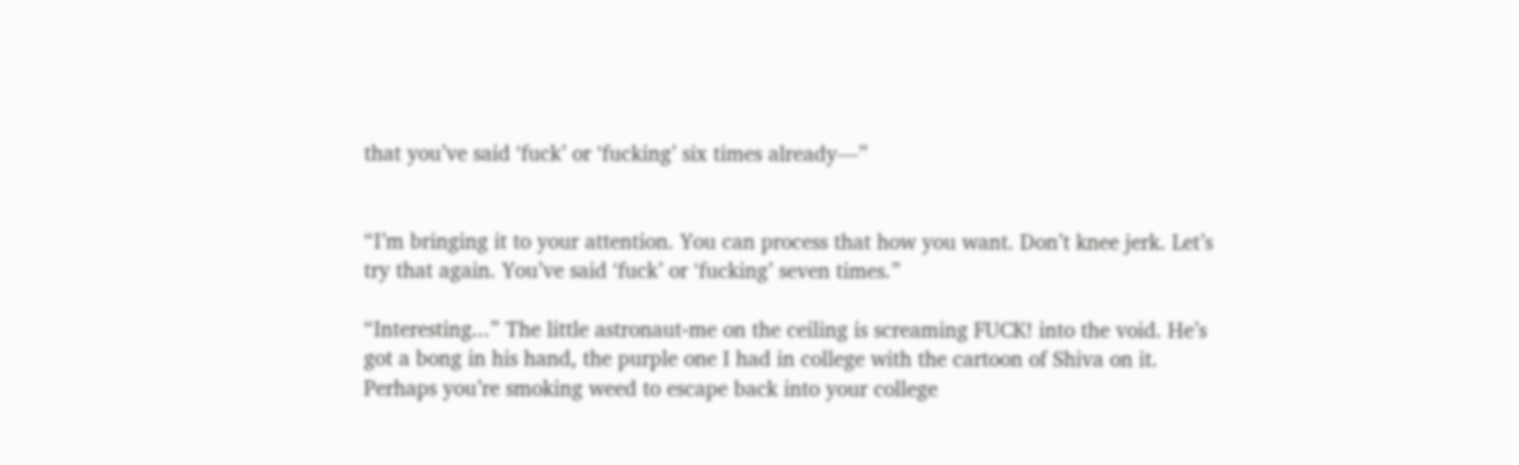that you’ve said ‘fuck’ or ‘fucking’ six times already—”


“I’m bringing it to your attention. You can process that how you want. Don’t knee jerk. Let’s try that again. You’ve said ‘fuck’ or ‘fucking’ seven times.”

“Interesting...” The little astronaut-me on the ceiling is screaming FUCK! into the void. He’s got a bong in his hand, the purple one I had in college with the cartoon of Shiva on it. Perhaps you’re smoking weed to escape back into your college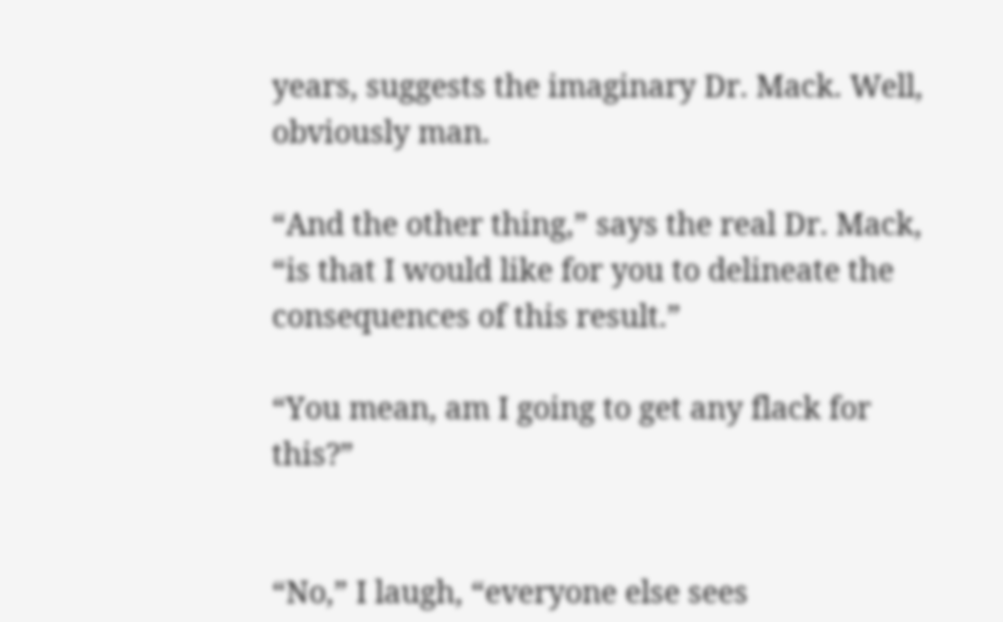years, suggests the imaginary Dr. Mack. Well, obviously man.

“And the other thing,” says the real Dr. Mack, “is that I would like for you to delineate the consequences of this result.”

“You mean, am I going to get any flack for this?”


“No,” I laugh, “everyone else sees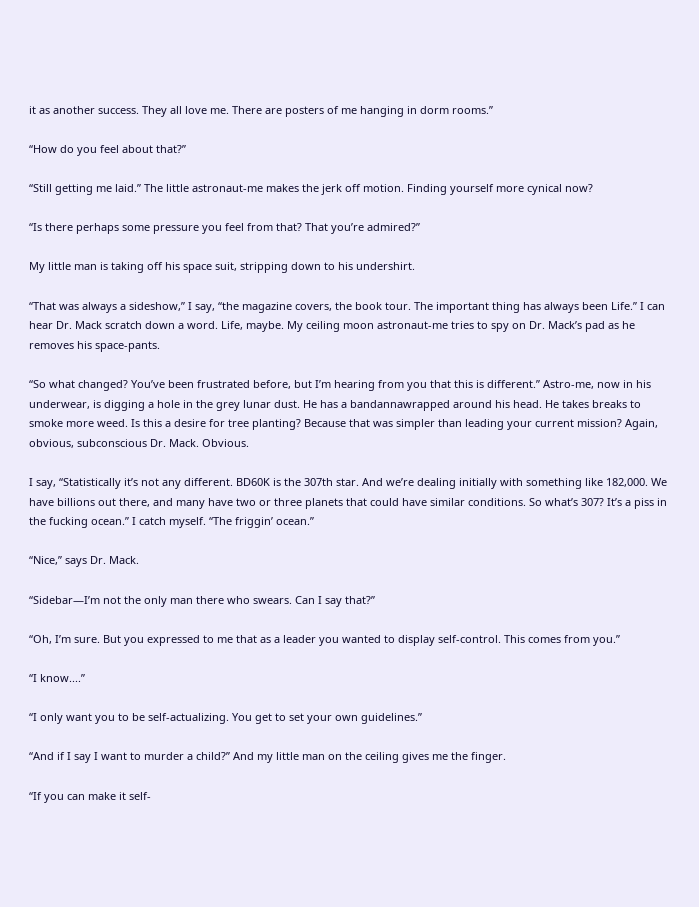it as another success. They all love me. There are posters of me hanging in dorm rooms.”

“How do you feel about that?”

“Still getting me laid.” The little astronaut-me makes the jerk off motion. Finding yourself more cynical now?

“Is there perhaps some pressure you feel from that? That you’re admired?”

My little man is taking off his space suit, stripping down to his undershirt.

“That was always a sideshow,” I say, “the magazine covers, the book tour. The important thing has always been Life.” I can hear Dr. Mack scratch down a word. Life, maybe. My ceiling moon astronaut-me tries to spy on Dr. Mack’s pad as he removes his space-pants.

“So what changed? You’ve been frustrated before, but I’m hearing from you that this is different.” Astro-me, now in his underwear, is digging a hole in the grey lunar dust. He has a bandannawrapped around his head. He takes breaks to smoke more weed. Is this a desire for tree planting? Because that was simpler than leading your current mission? Again, obvious, subconscious Dr. Mack. Obvious.

I say, “Statistically it’s not any different. BD60K is the 307th star. And we’re dealing initially with something like 182,000. We have billions out there, and many have two or three planets that could have similar conditions. So what’s 307? It’s a piss in the fucking ocean.” I catch myself. “The friggin’ ocean.”

“Nice,” says Dr. Mack.

“Sidebar—I’m not the only man there who swears. Can I say that?”

“Oh, I’m sure. But you expressed to me that as a leader you wanted to display self-control. This comes from you.”

“I know....”

“I only want you to be self-actualizing. You get to set your own guidelines.”

“And if I say I want to murder a child?” And my little man on the ceiling gives me the finger.

“If you can make it self-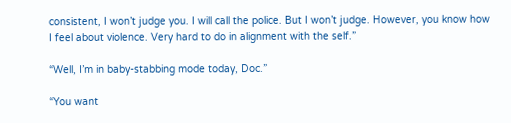consistent, I won’t judge you. I will call the police. But I won’t judge. However, you know how I feel about violence. Very hard to do in alignment with the self.”

“Well, I’m in baby-stabbing mode today, Doc.”

“You want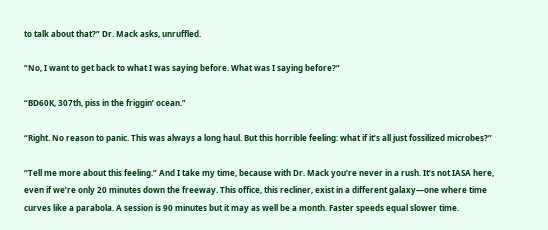to talk about that?” Dr. Mack asks, unruffled.

“No, I want to get back to what I was saying before. What was I saying before?”

“BD60K, 307th, piss in the friggin’ ocean.”

“Right. No reason to panic. This was always a long haul. But this horrible feeling: what if it’s all just fossilized microbes?”

“Tell me more about this feeling.” And I take my time, because with Dr. Mack you’re never in a rush. It’s not IASA here, even if we’re only 20 minutes down the freeway. This office, this recliner, exist in a different galaxy—one where time curves like a parabola. A session is 90 minutes but it may as well be a month. Faster speeds equal slower time.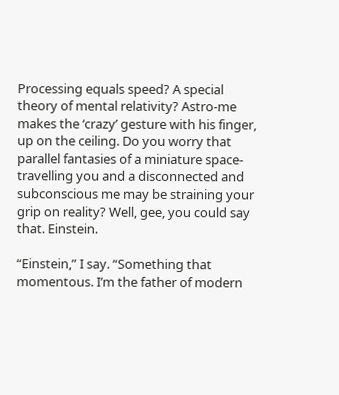Processing equals speed? A special theory of mental relativity? Astro-me makes the ‘crazy’ gesture with his finger, up on the ceiling. Do you worry that parallel fantasies of a miniature space-travelling you and a disconnected and subconscious me may be straining your grip on reality? Well, gee, you could say that. Einstein.

“Einstein,” I say. “Something that momentous. I’m the father of modern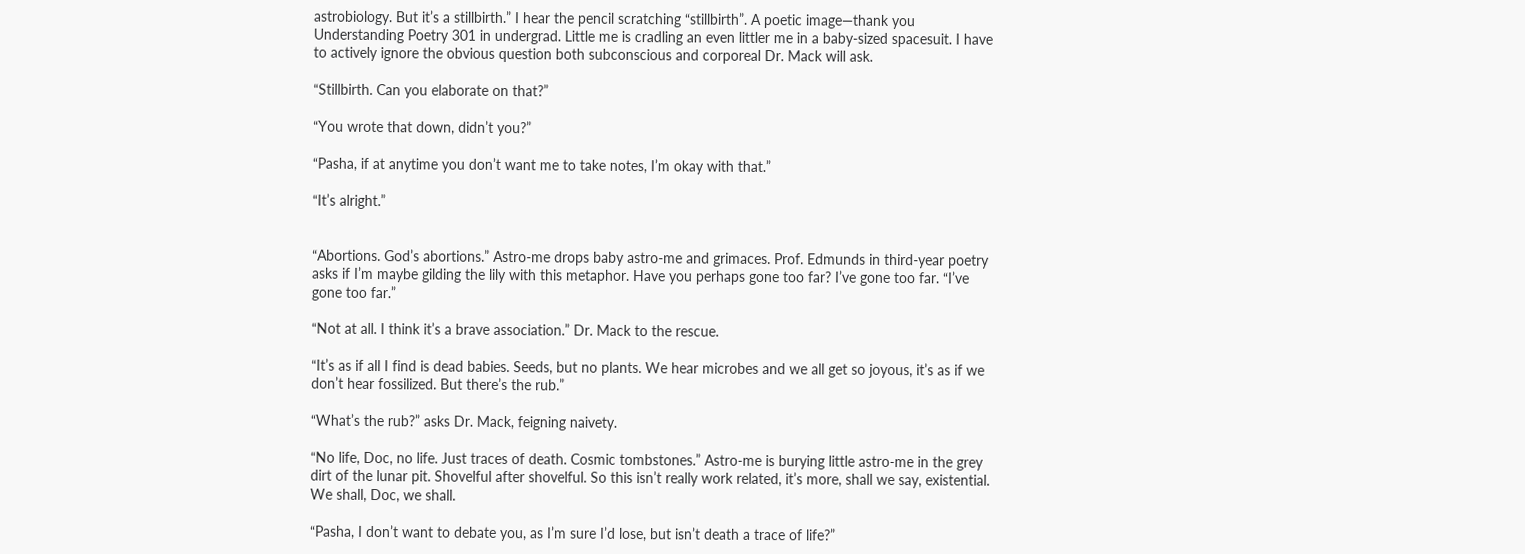astrobiology. But it’s a stillbirth.” I hear the pencil scratching “stillbirth”. A poetic image—thank you Understanding Poetry 301 in undergrad. Little me is cradling an even littler me in a baby-sized spacesuit. I have to actively ignore the obvious question both subconscious and corporeal Dr. Mack will ask.

“Stillbirth. Can you elaborate on that?”

“You wrote that down, didn’t you?”

“Pasha, if at anytime you don’t want me to take notes, I’m okay with that.”

“It’s alright.”


“Abortions. God’s abortions.” Astro-me drops baby astro-me and grimaces. Prof. Edmunds in third-year poetry asks if I’m maybe gilding the lily with this metaphor. Have you perhaps gone too far? I’ve gone too far. “I’ve gone too far.”

“Not at all. I think it’s a brave association.” Dr. Mack to the rescue.

“It’s as if all I find is dead babies. Seeds, but no plants. We hear microbes and we all get so joyous, it’s as if we don’t hear fossilized. But there’s the rub.”

“What’s the rub?” asks Dr. Mack, feigning naivety.

“No life, Doc, no life. Just traces of death. Cosmic tombstones.” Astro-me is burying little astro-me in the grey dirt of the lunar pit. Shovelful after shovelful. So this isn’t really work related, it’s more, shall we say, existential. We shall, Doc, we shall.

“Pasha, I don’t want to debate you, as I’m sure I’d lose, but isn’t death a trace of life?”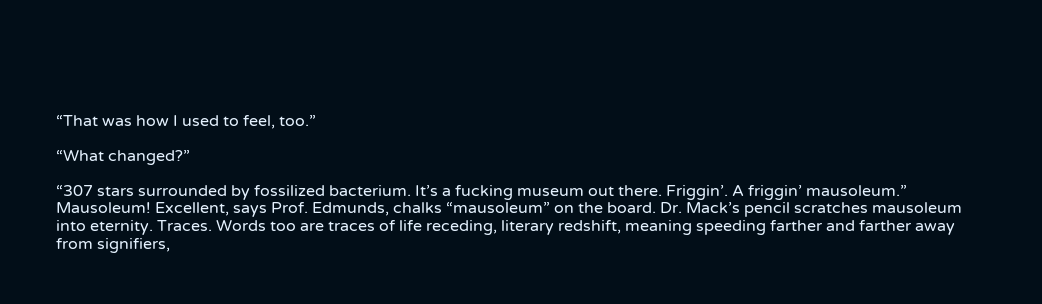“That was how I used to feel, too.”

“What changed?”

“307 stars surrounded by fossilized bacterium. It’s a fucking museum out there. Friggin’. A friggin’ mausoleum.” Mausoleum! Excellent, says Prof. Edmunds, chalks “mausoleum” on the board. Dr. Mack’s pencil scratches mausoleum into eternity. Traces. Words too are traces of life receding, literary redshift, meaning speeding farther and farther away from signifiers,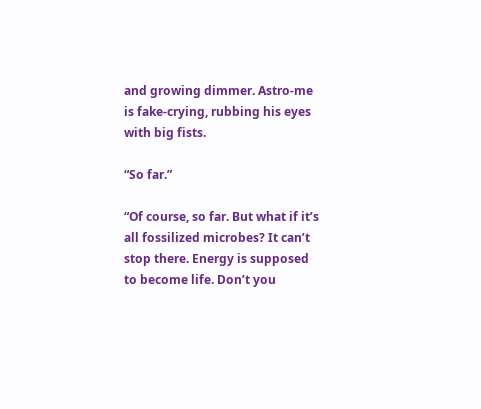and growing dimmer. Astro-me is fake-crying, rubbing his eyes with big fists.

“So far.”

“Of course, so far. But what if it’s all fossilized microbes? It can’t stop there. Energy is supposed to become life. Don’t you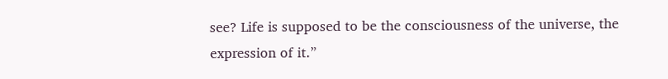see? Life is supposed to be the consciousness of the universe, the expression of it.”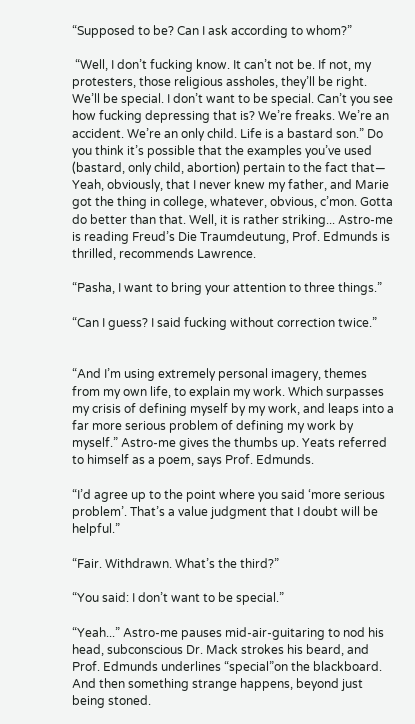“Supposed to be? Can I ask according to whom?”

 “Well, I don’t fucking know. It can’t not be. If not, my protesters, those religious assholes, they’ll be right. We’ll be special. I don’t want to be special. Can’t you see how fucking depressing that is? We’re freaks. We’re an accident. We’re an only child. Life is a bastard son.” Do you think it’s possible that the examples you’ve used (bastard, only child, abortion) pertain to the fact that— Yeah, obviously, that I never knew my father, and Marie got the thing in college, whatever, obvious, c’mon. Gotta do better than that. Well, it is rather striking... Astro-me is reading Freud’s Die Traumdeutung, Prof. Edmunds is thrilled, recommends Lawrence.

“Pasha, I want to bring your attention to three things.”

“Can I guess? I said fucking without correction twice.”


“And I’m using extremely personal imagery, themes from my own life, to explain my work. Which surpasses my crisis of defining myself by my work, and leaps into a far more serious problem of defining my work by myself.” Astro-me gives the thumbs up. Yeats referred to himself as a poem, says Prof. Edmunds.

“I’d agree up to the point where you said ‘more serious problem’. That’s a value judgment that I doubt will be helpful.”

“Fair. Withdrawn. What’s the third?”

“You said: I don’t want to be special.”

“Yeah...” Astro-me pauses mid-air-guitaring to nod his head, subconscious Dr. Mack strokes his beard, and Prof. Edmunds underlines “special”on the blackboard. And then something strange happens, beyond just being stoned.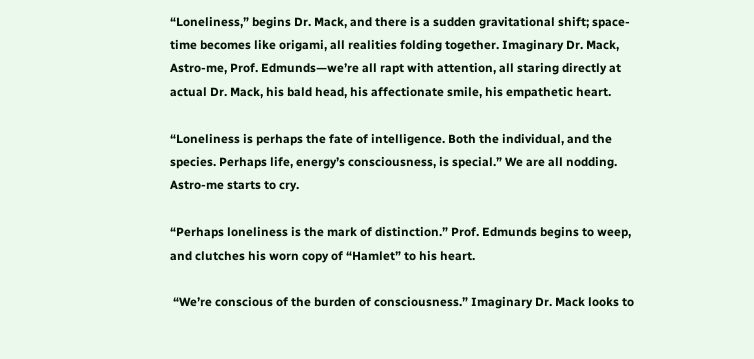“Loneliness,” begins Dr. Mack, and there is a sudden gravitational shift; space-time becomes like origami, all realities folding together. Imaginary Dr. Mack, Astro-me, Prof. Edmunds—we’re all rapt with attention, all staring directly at actual Dr. Mack, his bald head, his affectionate smile, his empathetic heart.

“Loneliness is perhaps the fate of intelligence. Both the individual, and the species. Perhaps life, energy’s consciousness, is special.” We are all nodding.  Astro-me starts to cry.

“Perhaps loneliness is the mark of distinction.” Prof. Edmunds begins to weep, and clutches his worn copy of “Hamlet” to his heart.

 “We’re conscious of the burden of consciousness.” Imaginary Dr. Mack looks to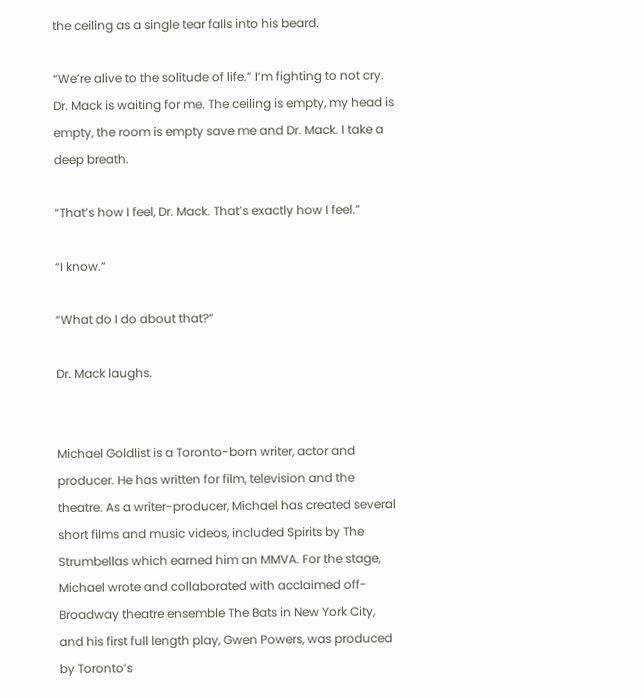the ceiling as a single tear falls into his beard.

“We’re alive to the solitude of life.” I’m fighting to not cry. Dr. Mack is waiting for me. The ceiling is empty, my head is empty, the room is empty save me and Dr. Mack. I take a deep breath.

“That’s how I feel, Dr. Mack. That’s exactly how I feel.”

“I know.”

“What do I do about that?”

Dr. Mack laughs.


Michael Goldlist is a Toronto-born writer, actor and producer. He has written for film, television and the theatre. As a writer-producer, Michael has created several short films and music videos, included Spirits by The Strumbellas which earned him an MMVA. For the stage, Michael wrote and collaborated with acclaimed off-Broadway theatre ensemble The Bats in New York City, and his first full length play, Gwen Powers, was produced by Toronto’s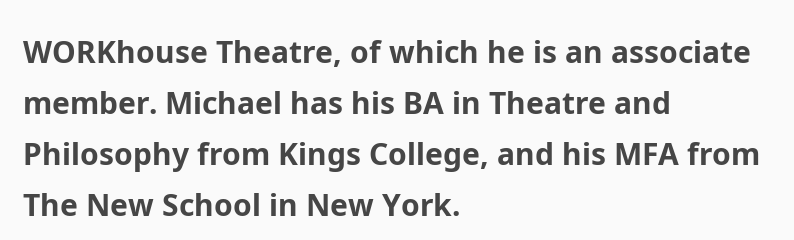WORKhouse Theatre, of which he is an associate member. Michael has his BA in Theatre and Philosophy from Kings College, and his MFA from The New School in New York.